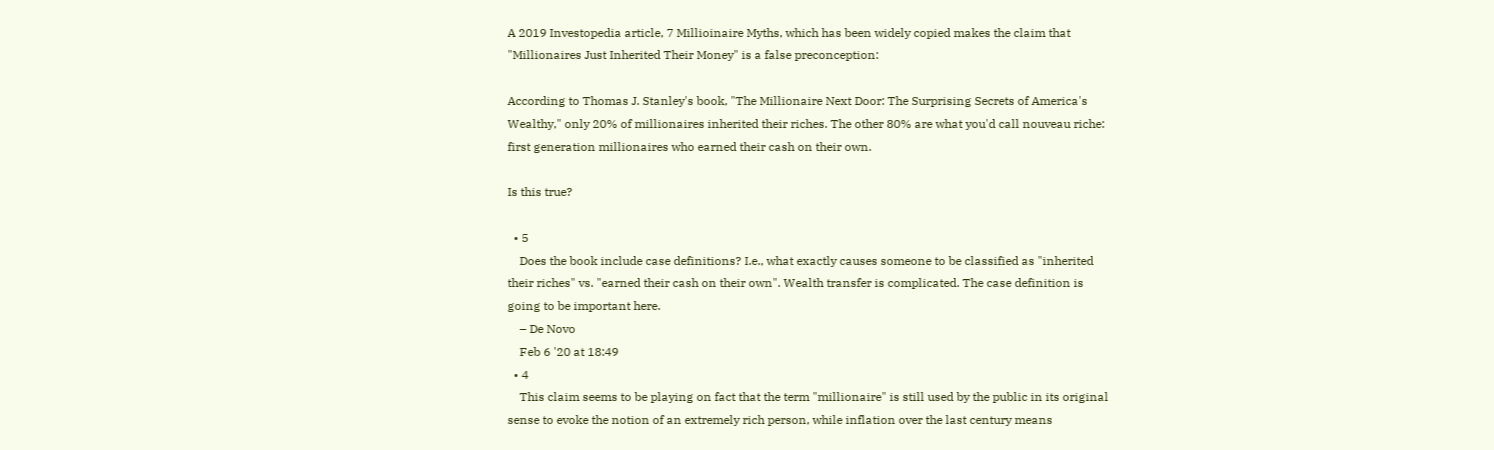A 2019 Investopedia article, 7 Millioinaire Myths, which has been widely copied makes the claim that "Millionaires Just Inherited Their Money" is a false preconception:

According to Thomas J. Stanley's book, "The Millionaire Next Door: The Surprising Secrets of America's Wealthy," only 20% of millionaires inherited their riches. The other 80% are what you'd call nouveau riche: first generation millionaires who earned their cash on their own.

Is this true?

  • 5
    Does the book include case definitions? I.e., what exactly causes someone to be classified as "inherited their riches" vs. "earned their cash on their own". Wealth transfer is complicated. The case definition is going to be important here.
    – De Novo
    Feb 6 '20 at 18:49
  • 4
    This claim seems to be playing on fact that the term "millionaire" is still used by the public in its original sense to evoke the notion of an extremely rich person, while inflation over the last century means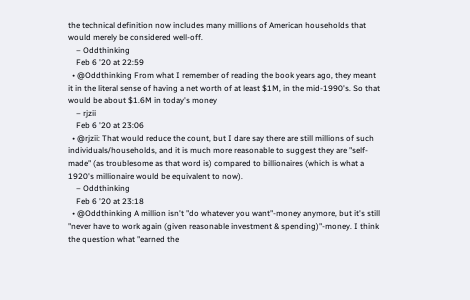the technical definition now includes many millions of American households that would merely be considered well-off.
    – Oddthinking
    Feb 6 '20 at 22:59
  • @Oddthinking From what I remember of reading the book years ago, they meant it in the literal sense of having a net worth of at least $1M, in the mid-1990's. So that would be about $1.6M in today's money
    – rjzii
    Feb 6 '20 at 23:06
  • @rjzii: That would reduce the count, but I dare say there are still millions of such individuals/households, and it is much more reasonable to suggest they are "self-made" (as troublesome as that word is) compared to billionaires (which is what a 1920's millionaire would be equivalent to now).
    – Oddthinking
    Feb 6 '20 at 23:18
  • @Oddthinking A million isn't "do whatever you want"-money anymore, but it's still "never have to work again (given reasonable investment & spending)"-money. I think the question what "earned the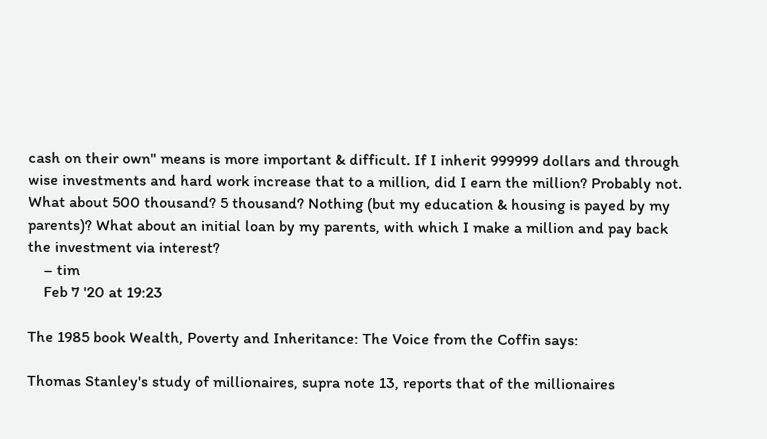cash on their own" means is more important & difficult. If I inherit 999999 dollars and through wise investments and hard work increase that to a million, did I earn the million? Probably not. What about 500 thousand? 5 thousand? Nothing (but my education & housing is payed by my parents)? What about an initial loan by my parents, with which I make a million and pay back the investment via interest?
    – tim
    Feb 7 '20 at 19:23

The 1985 book Wealth, Poverty and Inheritance: The Voice from the Coffin says:

Thomas Stanley's study of millionaires, supra note 13, reports that of the millionaires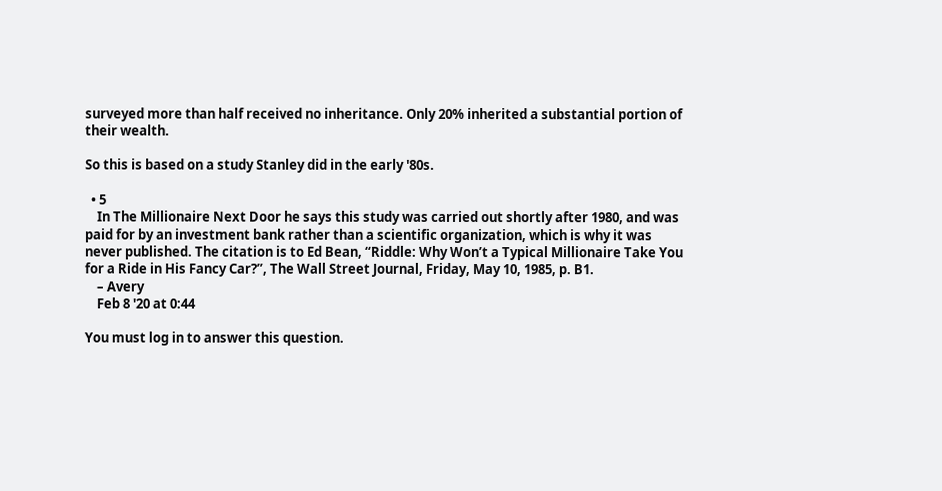surveyed more than half received no inheritance. Only 20% inherited a substantial portion of their wealth.

So this is based on a study Stanley did in the early '80s.

  • 5
    In The Millionaire Next Door he says this study was carried out shortly after 1980, and was paid for by an investment bank rather than a scientific organization, which is why it was never published. The citation is to Ed Bean, “Riddle: Why Won’t a Typical Millionaire Take You for a Ride in His Fancy Car?”, The Wall Street Journal, Friday, May 10, 1985, p. B1.
    – Avery
    Feb 8 '20 at 0:44

You must log in to answer this question.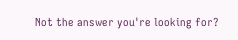Not the answer you're looking for?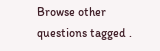Browse other questions tagged .